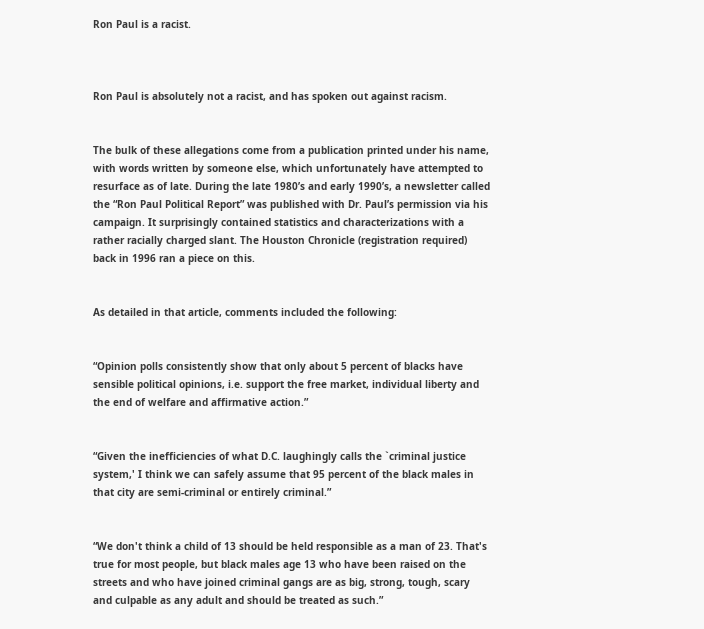Ron Paul is a racist.



Ron Paul is absolutely not a racist, and has spoken out against racism.


The bulk of these allegations come from a publication printed under his name, with words written by someone else, which unfortunately have attempted to resurface as of late. During the late 1980’s and early 1990’s, a newsletter called the “Ron Paul Political Report” was published with Dr. Paul’s permission via his campaign. It surprisingly contained statistics and characterizations with a rather racially charged slant. The Houston Chronicle (registration required) back in 1996 ran a piece on this.


As detailed in that article, comments included the following:


“Opinion polls consistently show that only about 5 percent of blacks have sensible political opinions, i.e. support the free market, individual liberty and the end of welfare and affirmative action.”


“Given the inefficiencies of what D.C. laughingly calls the `criminal justice system,' I think we can safely assume that 95 percent of the black males in that city are semi-criminal or entirely criminal.”


“We don't think a child of 13 should be held responsible as a man of 23. That's true for most people, but black males age 13 who have been raised on the streets and who have joined criminal gangs are as big, strong, tough, scary and culpable as any adult and should be treated as such.”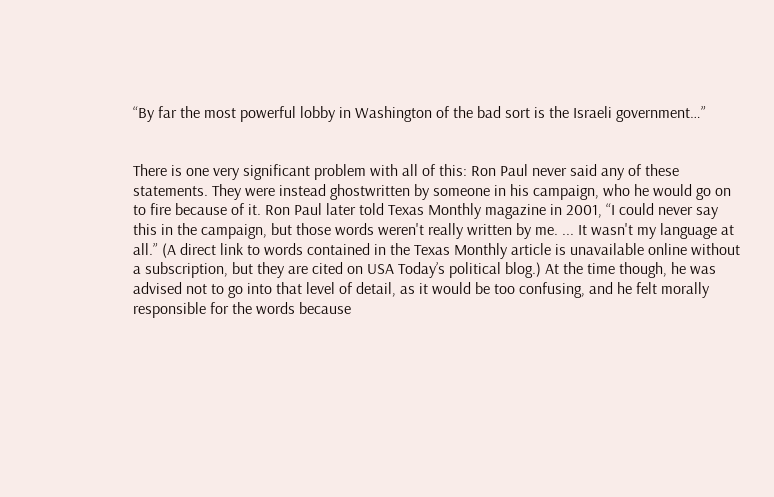“By far the most powerful lobby in Washington of the bad sort is the Israeli government…”


There is one very significant problem with all of this: Ron Paul never said any of these statements. They were instead ghostwritten by someone in his campaign, who he would go on to fire because of it. Ron Paul later told Texas Monthly magazine in 2001, “I could never say this in the campaign, but those words weren't really written by me. ... It wasn't my language at all.” (A direct link to words contained in the Texas Monthly article is unavailable online without a subscription, but they are cited on USA Today’s political blog.) At the time though, he was advised not to go into that level of detail, as it would be too confusing, and he felt morally responsible for the words because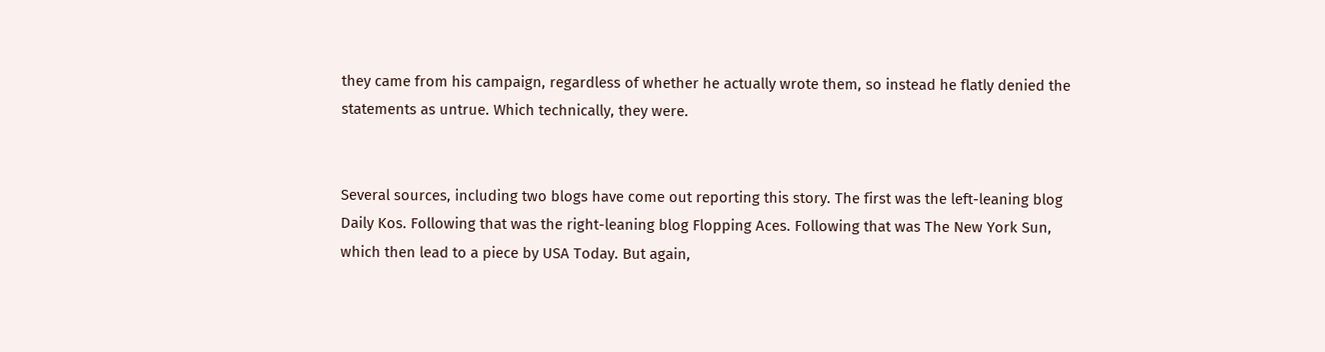they came from his campaign, regardless of whether he actually wrote them, so instead he flatly denied the statements as untrue. Which technically, they were.


Several sources, including two blogs have come out reporting this story. The first was the left-leaning blog Daily Kos. Following that was the right-leaning blog Flopping Aces. Following that was The New York Sun, which then lead to a piece by USA Today. But again,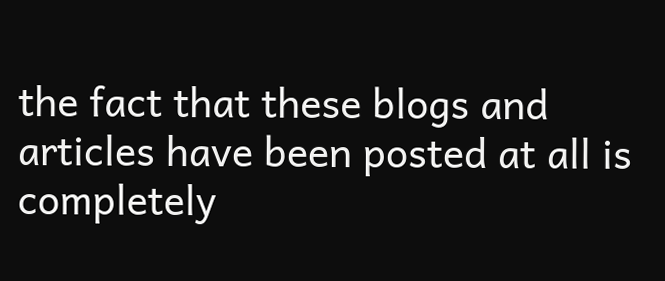the fact that these blogs and articles have been posted at all is completely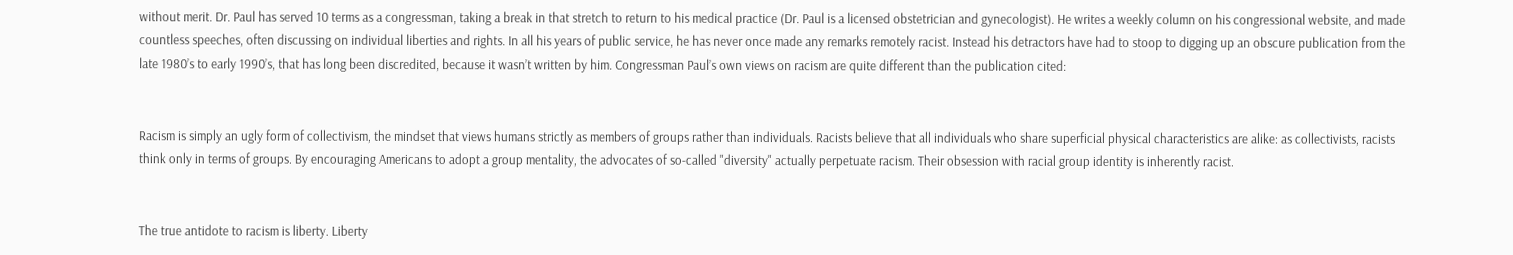without merit. Dr. Paul has served 10 terms as a congressman, taking a break in that stretch to return to his medical practice (Dr. Paul is a licensed obstetrician and gynecologist). He writes a weekly column on his congressional website, and made countless speeches, often discussing on individual liberties and rights. In all his years of public service, he has never once made any remarks remotely racist. Instead his detractors have had to stoop to digging up an obscure publication from the late 1980’s to early 1990’s, that has long been discredited, because it wasn’t written by him. Congressman Paul’s own views on racism are quite different than the publication cited:


Racism is simply an ugly form of collectivism, the mindset that views humans strictly as members of groups rather than individuals. Racists believe that all individuals who share superficial physical characteristics are alike: as collectivists, racists think only in terms of groups. By encouraging Americans to adopt a group mentality, the advocates of so-called "diversity" actually perpetuate racism. Their obsession with racial group identity is inherently racist.


The true antidote to racism is liberty. Liberty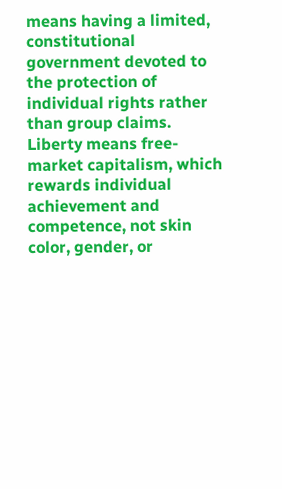means having a limited, constitutional government devoted to the protection of individual rights rather than group claims. Liberty means free-market capitalism, which rewards individual achievement and competence, not skin color, gender, or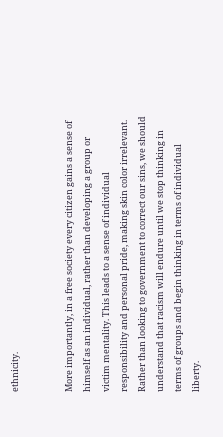ethnicity.


More importantly, in a free society every citizen gains a sense of himself as an individual, rather than developing a group or victim mentality. This leads to a sense of individual responsibility and personal pride, making skin color irrelevant. Rather than looking to government to correct our sins, we should understand that racism will endure until we stop thinking in terms of groups and begin thinking in terms of individual liberty.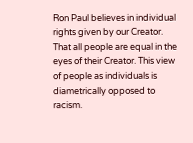Ron Paul believes in individual rights given by our Creator. That all people are equal in the eyes of their Creator. This view of people as individuals is diametrically opposed to racism.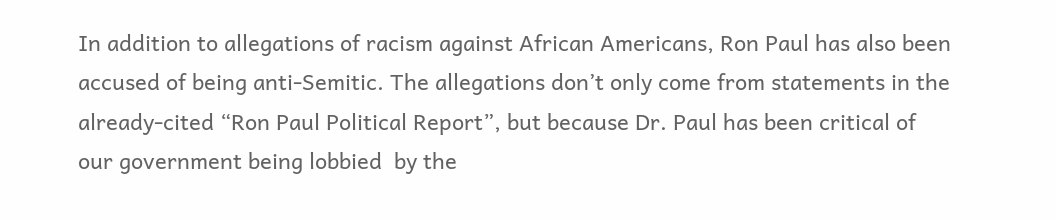In addition to allegations of racism against African Americans, Ron Paul has also been accused of being anti-Semitic. The allegations don’t only come from statements in the already-cited “Ron Paul Political Report”, but because Dr. Paul has been critical of our government being lobbied  by the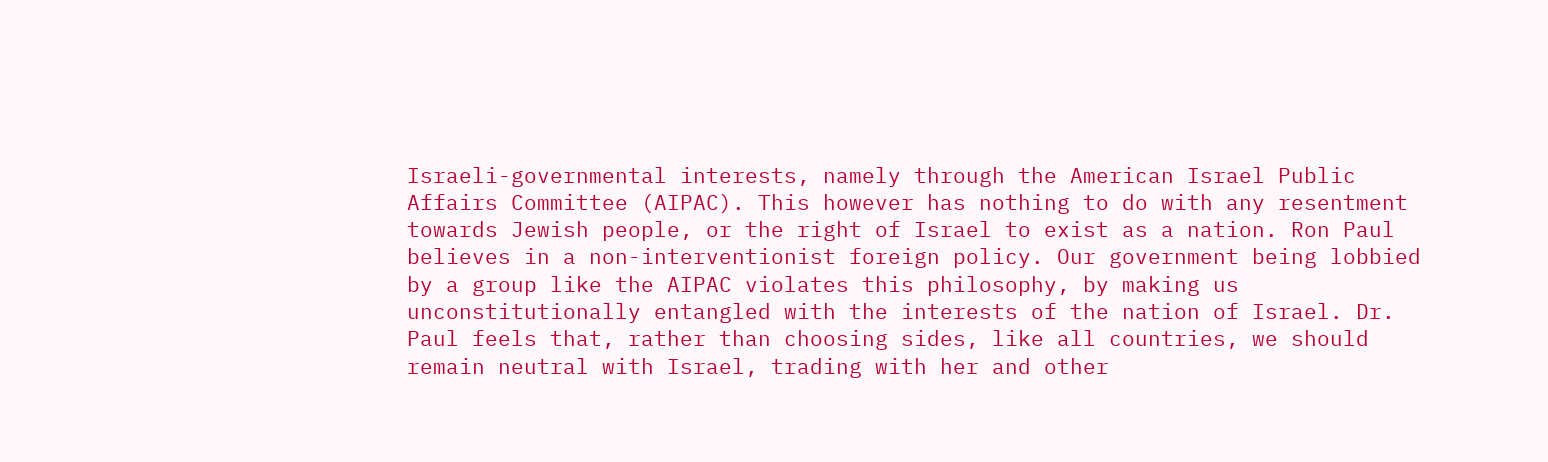Israeli-governmental interests, namely through the American Israel Public Affairs Committee (AIPAC). This however has nothing to do with any resentment towards Jewish people, or the right of Israel to exist as a nation. Ron Paul believes in a non-interventionist foreign policy. Our government being lobbied by a group like the AIPAC violates this philosophy, by making us unconstitutionally entangled with the interests of the nation of Israel. Dr. Paul feels that, rather than choosing sides, like all countries, we should remain neutral with Israel, trading with her and other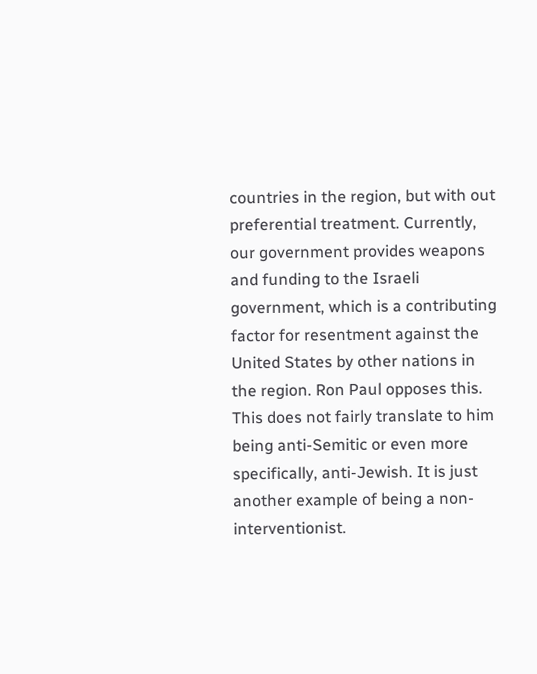countries in the region, but with out preferential treatment. Currently, our government provides weapons and funding to the Israeli government, which is a contributing factor for resentment against the United States by other nations in the region. Ron Paul opposes this. This does not fairly translate to him being anti-Semitic or even more specifically, anti-Jewish. It is just another example of being a non-interventionist.